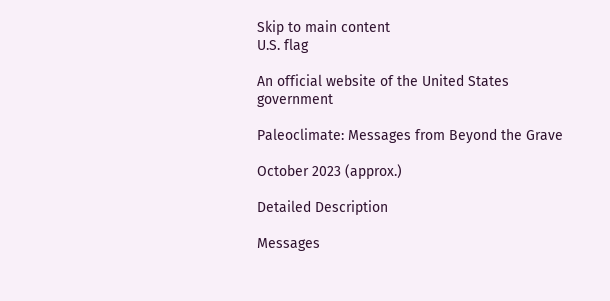Skip to main content
U.S. flag

An official website of the United States government

Paleoclimate: Messages from Beyond the Grave

October 2023 (approx.)

Detailed Description

Messages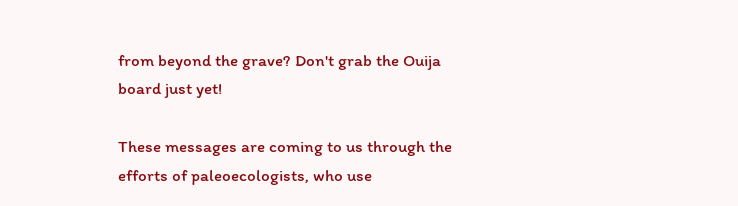from beyond the grave? Don't grab the Ouija board just yet!

These messages are coming to us through the efforts of paleoecologists, who use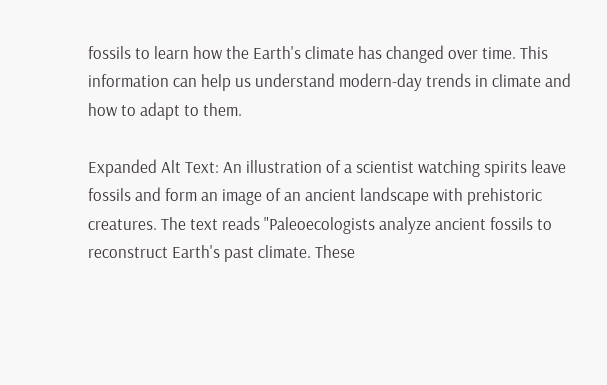fossils to learn how the Earth's climate has changed over time. This information can help us understand modern-day trends in climate and how to adapt to them.

Expanded Alt Text: An illustration of a scientist watching spirits leave fossils and form an image of an ancient landscape with prehistoric creatures. The text reads "Paleoecologists analyze ancient fossils to reconstruct Earth's past climate. These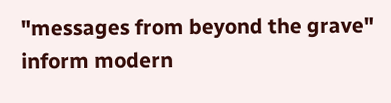"messages from beyond the grave" inform modern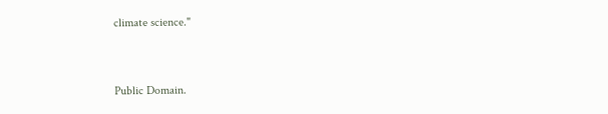climate science."


Public Domain.